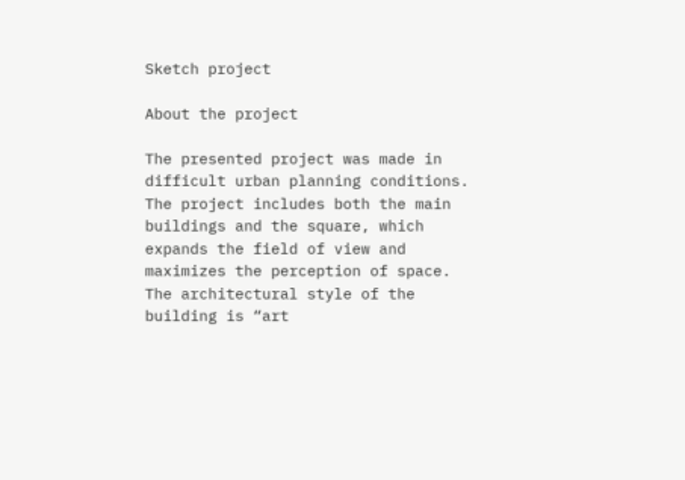Sketch project

About the project

The presented project was made in difficult urban planning conditions. The project includes both the main buildings and the square, which expands the field of view and maximizes the perception of space. The architectural style of the building is “art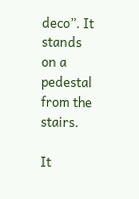deco”. It stands on a pedestal from the stairs.

It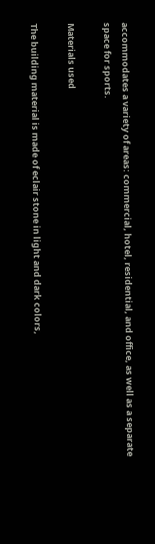accommodates a variety of areas: commercial, hotel, residential, and office, as well as a separate space for sports.

Materials used

The building material is made of eclair stone in light and dark colors,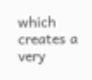which creates a very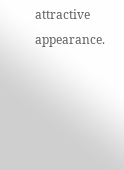attractive appearance.